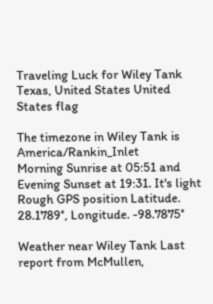Traveling Luck for Wiley Tank Texas, United States United States flag

The timezone in Wiley Tank is America/Rankin_Inlet
Morning Sunrise at 05:51 and Evening Sunset at 19:31. It's light
Rough GPS position Latitude. 28.1789°, Longitude. -98.7875°

Weather near Wiley Tank Last report from McMullen,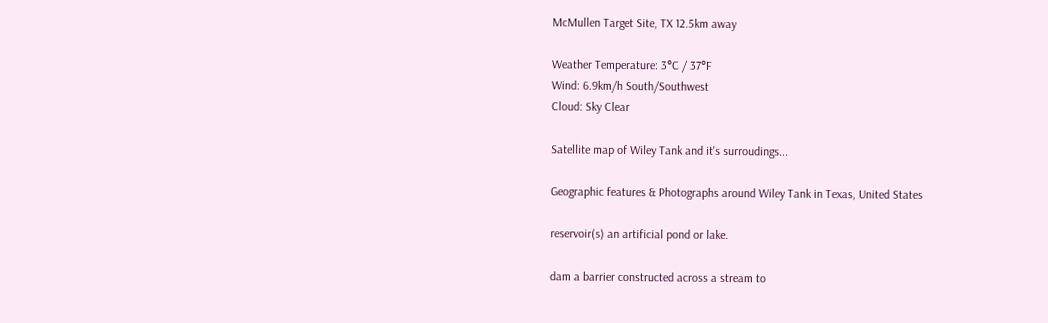McMullen Target Site, TX 12.5km away

Weather Temperature: 3°C / 37°F
Wind: 6.9km/h South/Southwest
Cloud: Sky Clear

Satellite map of Wiley Tank and it's surroudings...

Geographic features & Photographs around Wiley Tank in Texas, United States

reservoir(s) an artificial pond or lake.

dam a barrier constructed across a stream to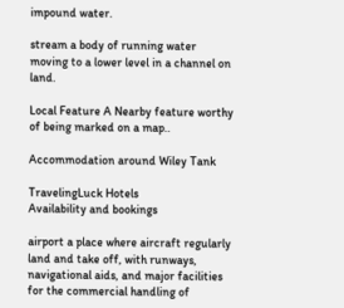impound water.

stream a body of running water moving to a lower level in a channel on land.

Local Feature A Nearby feature worthy of being marked on a map..

Accommodation around Wiley Tank

TravelingLuck Hotels
Availability and bookings

airport a place where aircraft regularly land and take off, with runways, navigational aids, and major facilities for the commercial handling of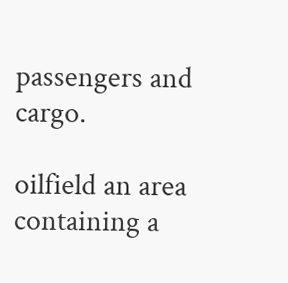passengers and cargo.

oilfield an area containing a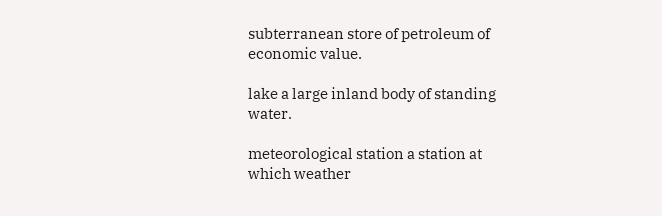subterranean store of petroleum of economic value.

lake a large inland body of standing water.

meteorological station a station at which weather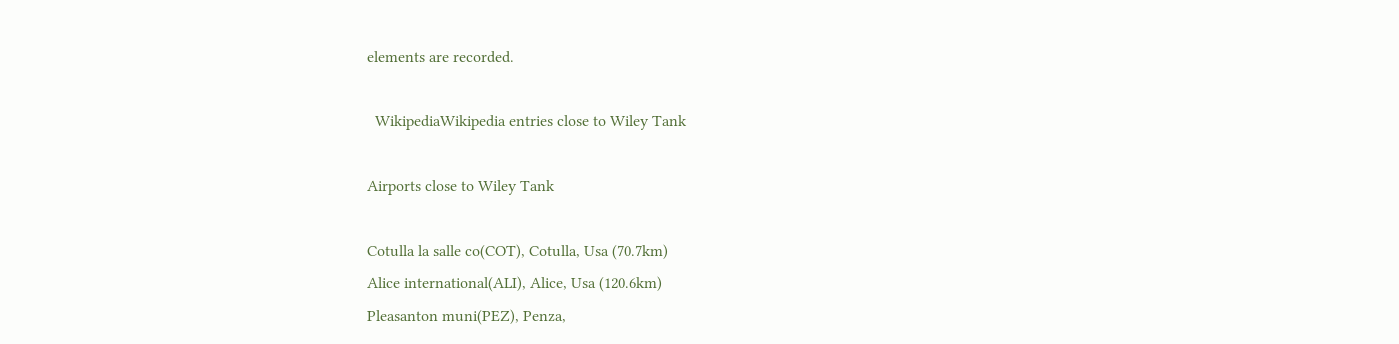elements are recorded.

  WikipediaWikipedia entries close to Wiley Tank

Airports close to Wiley Tank

Cotulla la salle co(COT), Cotulla, Usa (70.7km)
Alice international(ALI), Alice, Usa (120.6km)
Pleasanton muni(PEZ), Penza,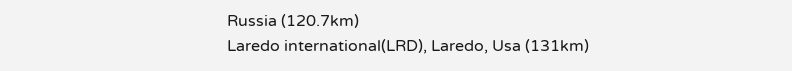Russia (120.7km)
Laredo international(LRD), Laredo, Usa (131km)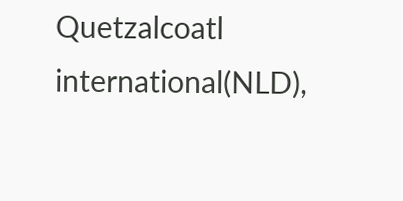Quetzalcoatl international(NLD),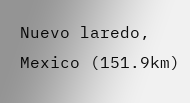Nuevo laredo, Mexico (151.9km)